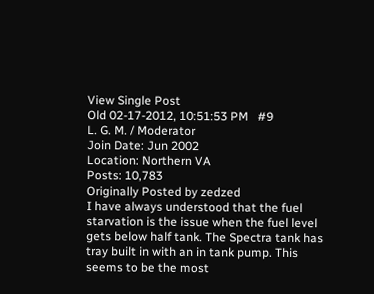View Single Post
Old 02-17-2012, 10:51:53 PM   #9
L. G. M. / Moderator
Join Date: Jun 2002
Location: Northern VA
Posts: 10,783
Originally Posted by zedzed
I have always understood that the fuel starvation is the issue when the fuel level gets below half tank. The Spectra tank has tray built in with an in tank pump. This seems to be the most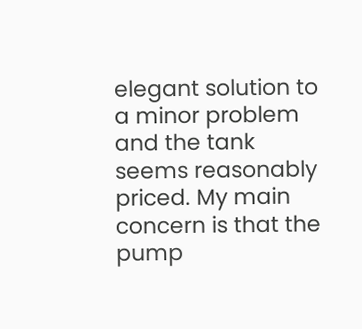elegant solution to a minor problem and the tank seems reasonably priced. My main concern is that the pump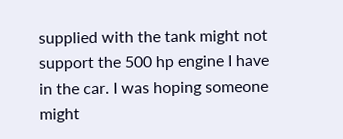supplied with the tank might not support the 500 hp engine I have in the car. I was hoping someone might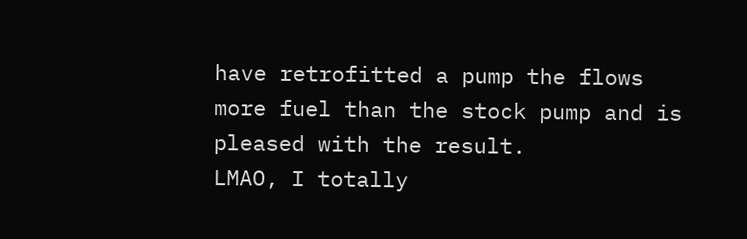have retrofitted a pump the flows more fuel than the stock pump and is pleased with the result.
LMAO, I totally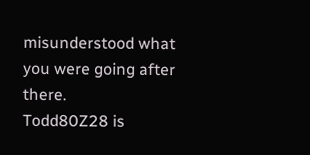misunderstood what you were going after there.
Todd80Z28 is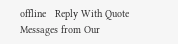offline   Reply With Quote
Messages from Our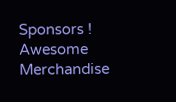Sponsors !
Awesome Merchandise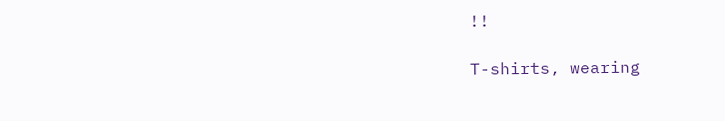!!

T-shirts, wearing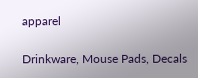apparel

Drinkware, Mouse Pads, Decals